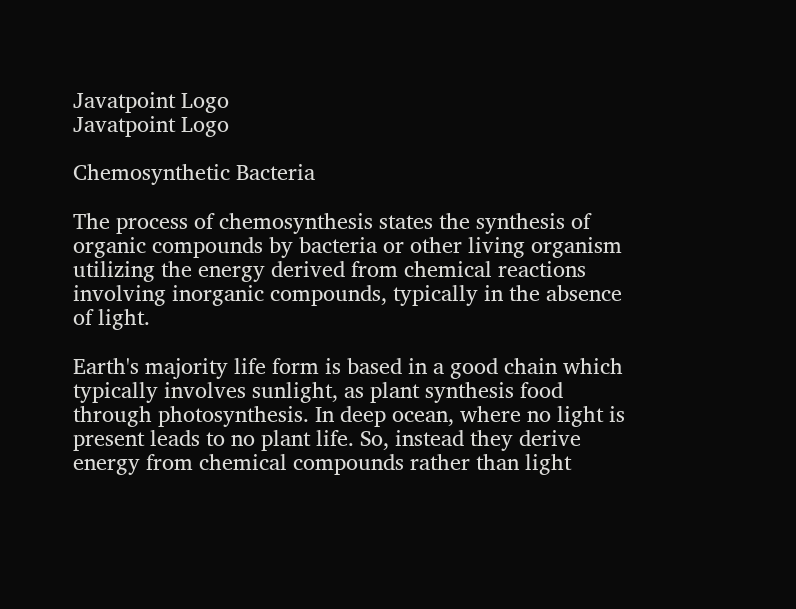Javatpoint Logo
Javatpoint Logo

Chemosynthetic Bacteria

The process of chemosynthesis states the synthesis of organic compounds by bacteria or other living organism utilizing the energy derived from chemical reactions involving inorganic compounds, typically in the absence of light.

Earth's majority life form is based in a good chain which typically involves sunlight, as plant synthesis food through photosynthesis. In deep ocean, where no light is present leads to no plant life. So, instead they derive energy from chemical compounds rather than light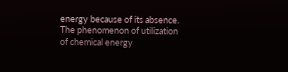energy because of its absence. The phenomenon of utilization of chemical energy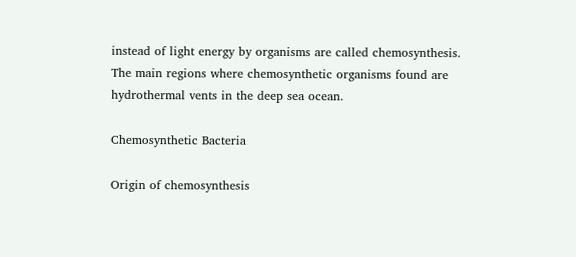instead of light energy by organisms are called chemosynthesis. The main regions where chemosynthetic organisms found are hydrothermal vents in the deep sea ocean.

Chemosynthetic Bacteria

Origin of chemosynthesis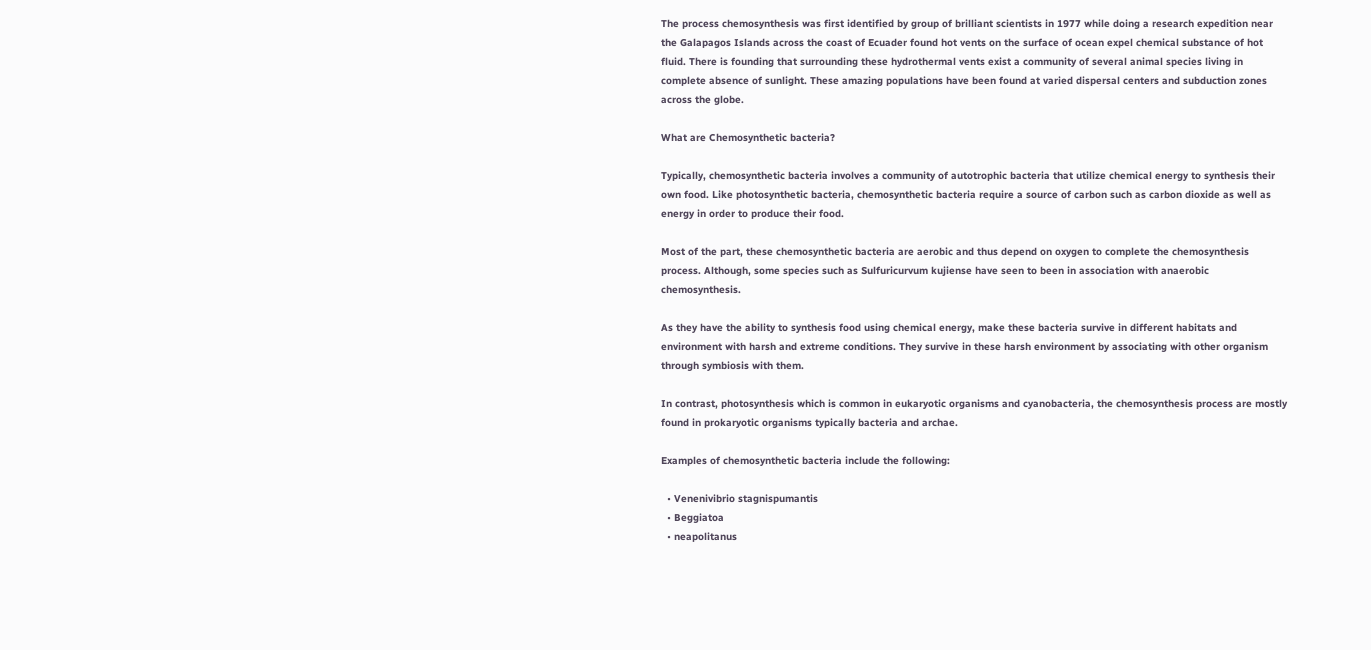The process chemosynthesis was first identified by group of brilliant scientists in 1977 while doing a research expedition near the Galapagos Islands across the coast of Ecuader found hot vents on the surface of ocean expel chemical substance of hot fluid. There is founding that surrounding these hydrothermal vents exist a community of several animal species living in complete absence of sunlight. These amazing populations have been found at varied dispersal centers and subduction zones across the globe.

What are Chemosynthetic bacteria?

Typically, chemosynthetic bacteria involves a community of autotrophic bacteria that utilize chemical energy to synthesis their own food. Like photosynthetic bacteria, chemosynthetic bacteria require a source of carbon such as carbon dioxide as well as energy in order to produce their food.

Most of the part, these chemosynthetic bacteria are aerobic and thus depend on oxygen to complete the chemosynthesis process. Although, some species such as Sulfuricurvum kujiense have seen to been in association with anaerobic chemosynthesis.

As they have the ability to synthesis food using chemical energy, make these bacteria survive in different habitats and environment with harsh and extreme conditions. They survive in these harsh environment by associating with other organism through symbiosis with them.

In contrast, photosynthesis which is common in eukaryotic organisms and cyanobacteria, the chemosynthesis process are mostly found in prokaryotic organisms typically bacteria and archae.

Examples of chemosynthetic bacteria include the following:

  • Venenivibrio stagnispumantis
  • Beggiatoa
  • neapolitanus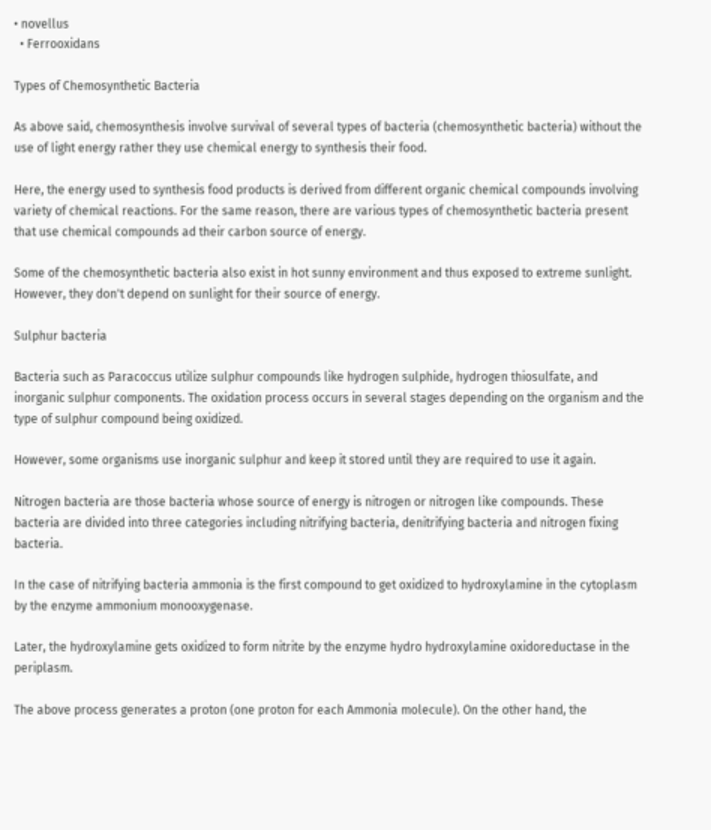• novellus
  • Ferrooxidans

Types of Chemosynthetic Bacteria

As above said, chemosynthesis involve survival of several types of bacteria (chemosynthetic bacteria) without the use of light energy rather they use chemical energy to synthesis their food.

Here, the energy used to synthesis food products is derived from different organic chemical compounds involving variety of chemical reactions. For the same reason, there are various types of chemosynthetic bacteria present that use chemical compounds ad their carbon source of energy.

Some of the chemosynthetic bacteria also exist in hot sunny environment and thus exposed to extreme sunlight. However, they don't depend on sunlight for their source of energy.

Sulphur bacteria

Bacteria such as Paracoccus utilize sulphur compounds like hydrogen sulphide, hydrogen thiosulfate, and inorganic sulphur components. The oxidation process occurs in several stages depending on the organism and the type of sulphur compound being oxidized.

However, some organisms use inorganic sulphur and keep it stored until they are required to use it again.

Nitrogen bacteria are those bacteria whose source of energy is nitrogen or nitrogen like compounds. These bacteria are divided into three categories including nitrifying bacteria, denitrifying bacteria and nitrogen fixing bacteria.

In the case of nitrifying bacteria ammonia is the first compound to get oxidized to hydroxylamine in the cytoplasm by the enzyme ammonium monooxygenase.

Later, the hydroxylamine gets oxidized to form nitrite by the enzyme hydro hydroxylamine oxidoreductase in the periplasm.

The above process generates a proton (one proton for each Ammonia molecule). On the other hand, the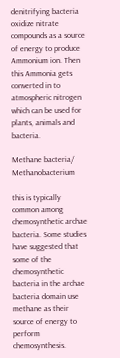denitrifying bacteria oxidize nitrate compounds as a source of energy to produce Ammonium ion. Then this Ammonia gets converted in to atmospheric nitrogen which can be used for plants, animals and bacteria.

Methane bacteria/ Methanobacterium

this is typically common among chemosynthetic archae bacteria. Some studies have suggested that some of the chemosynthetic bacteria in the archae bacteria domain use methane as their source of energy to perform chemosynthesis.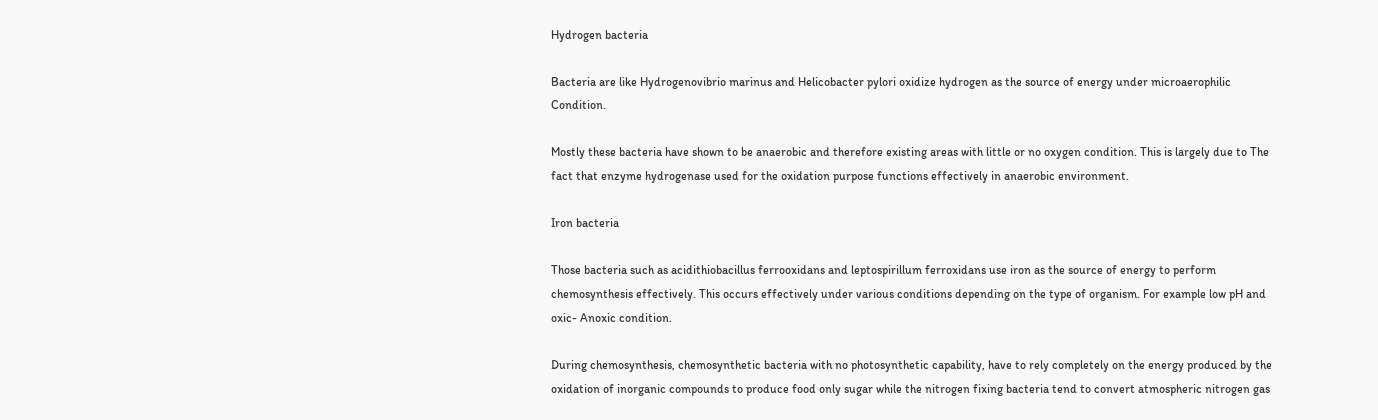Hydrogen bacteria

Bacteria are like Hydrogenovibrio marinus and Helicobacter pylori oxidize hydrogen as the source of energy under microaerophilic Condition.

Mostly these bacteria have shown to be anaerobic and therefore existing areas with little or no oxygen condition. This is largely due to The fact that enzyme hydrogenase used for the oxidation purpose functions effectively in anaerobic environment.

Iron bacteria

Those bacteria such as acidithiobacillus ferrooxidans and leptospirillum ferroxidans use iron as the source of energy to perform chemosynthesis effectively. This occurs effectively under various conditions depending on the type of organism. For example low pH and oxic- Anoxic condition.

During chemosynthesis, chemosynthetic bacteria with no photosynthetic capability, have to rely completely on the energy produced by the oxidation of inorganic compounds to produce food only sugar while the nitrogen fixing bacteria tend to convert atmospheric nitrogen gas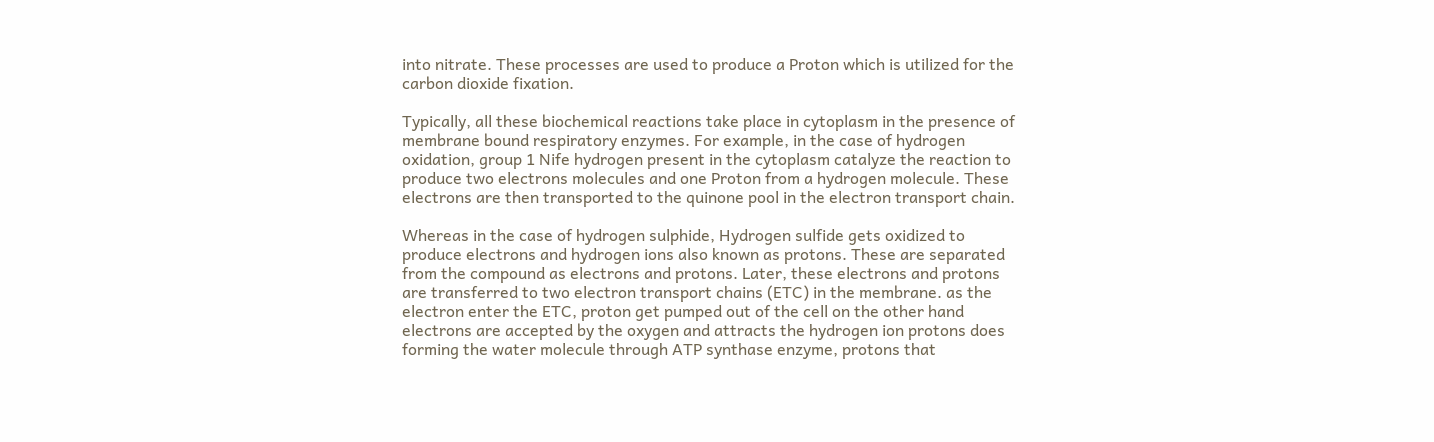into nitrate. These processes are used to produce a Proton which is utilized for the carbon dioxide fixation.

Typically, all these biochemical reactions take place in cytoplasm in the presence of membrane bound respiratory enzymes. For example, in the case of hydrogen oxidation, group 1 Nife hydrogen present in the cytoplasm catalyze the reaction to produce two electrons molecules and one Proton from a hydrogen molecule. These electrons are then transported to the quinone pool in the electron transport chain.

Whereas in the case of hydrogen sulphide, Hydrogen sulfide gets oxidized to produce electrons and hydrogen ions also known as protons. These are separated from the compound as electrons and protons. Later, these electrons and protons are transferred to two electron transport chains (ETC) in the membrane. as the electron enter the ETC, proton get pumped out of the cell on the other hand electrons are accepted by the oxygen and attracts the hydrogen ion protons does forming the water molecule through ATP synthase enzyme, protons that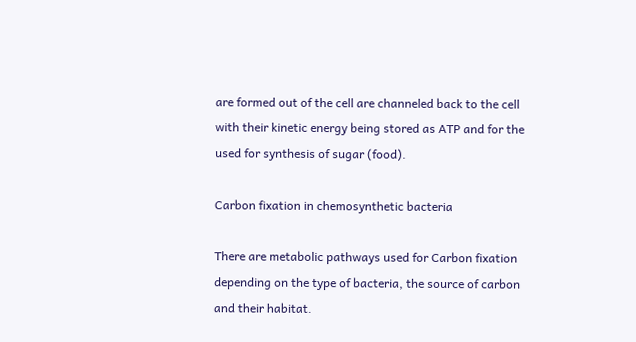are formed out of the cell are channeled back to the cell with their kinetic energy being stored as ATP and for the used for synthesis of sugar (food).

Carbon fixation in chemosynthetic bacteria

There are metabolic pathways used for Carbon fixation depending on the type of bacteria, the source of carbon and their habitat.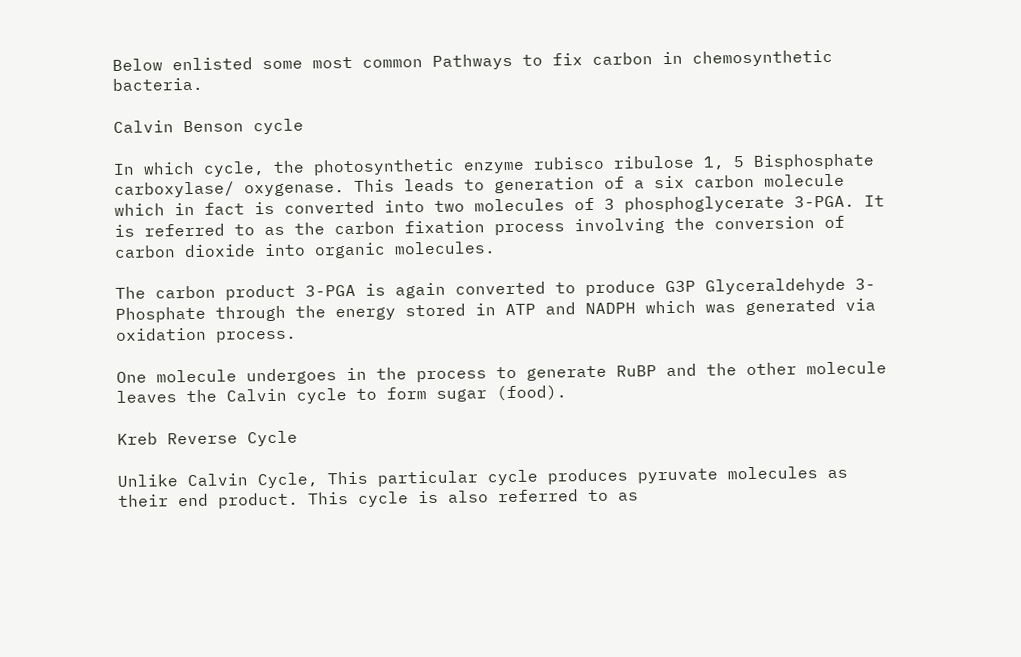Below enlisted some most common Pathways to fix carbon in chemosynthetic bacteria.

Calvin Benson cycle

In which cycle, the photosynthetic enzyme rubisco ribulose 1, 5 Bisphosphate carboxylase/ oxygenase. This leads to generation of a six carbon molecule which in fact is converted into two molecules of 3 phosphoglycerate 3-PGA. It is referred to as the carbon fixation process involving the conversion of carbon dioxide into organic molecules.

The carbon product 3-PGA is again converted to produce G3P Glyceraldehyde 3-Phosphate through the energy stored in ATP and NADPH which was generated via oxidation process.

One molecule undergoes in the process to generate RuBP and the other molecule leaves the Calvin cycle to form sugar (food).

Kreb Reverse Cycle

Unlike Calvin Cycle, This particular cycle produces pyruvate molecules as their end product. This cycle is also referred to as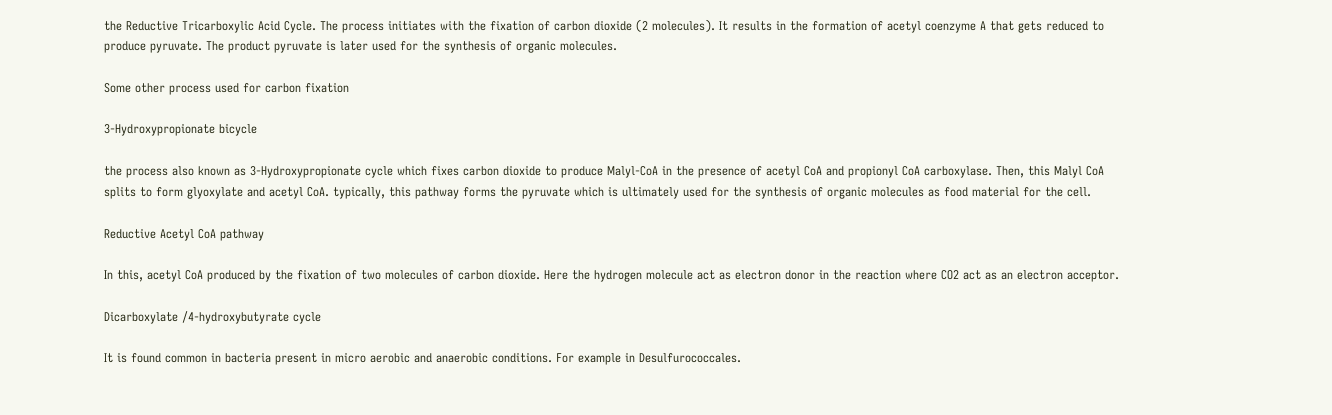the Reductive Tricarboxylic Acid Cycle. The process initiates with the fixation of carbon dioxide (2 molecules). It results in the formation of acetyl coenzyme A that gets reduced to produce pyruvate. The product pyruvate is later used for the synthesis of organic molecules.

Some other process used for carbon fixation

3-Hydroxypropionate bicycle

the process also known as 3-Hydroxypropionate cycle which fixes carbon dioxide to produce Malyl-CoA in the presence of acetyl CoA and propionyl CoA carboxylase. Then, this Malyl CoA splits to form glyoxylate and acetyl CoA. typically, this pathway forms the pyruvate which is ultimately used for the synthesis of organic molecules as food material for the cell.

Reductive Acetyl CoA pathway

In this, acetyl CoA produced by the fixation of two molecules of carbon dioxide. Here the hydrogen molecule act as electron donor in the reaction where CO2 act as an electron acceptor.

Dicarboxylate /4-hydroxybutyrate cycle

It is found common in bacteria present in micro aerobic and anaerobic conditions. For example in Desulfurococcales.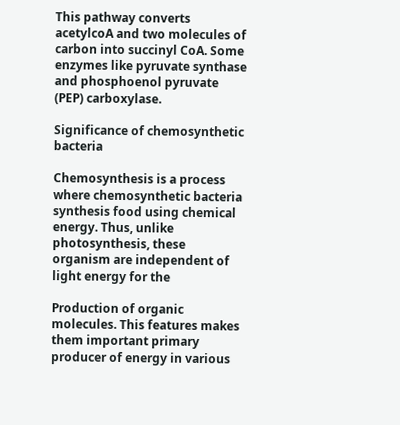This pathway converts acetylcoA and two molecules of carbon into succinyl CoA. Some enzymes like pyruvate synthase and phosphoenol pyruvate (PEP) carboxylase.

Significance of chemosynthetic bacteria

Chemosynthesis is a process where chemosynthetic bacteria synthesis food using chemical energy. Thus, unlike photosynthesis, these organism are independent of light energy for the

Production of organic molecules. This features makes them important primary producer of energy in various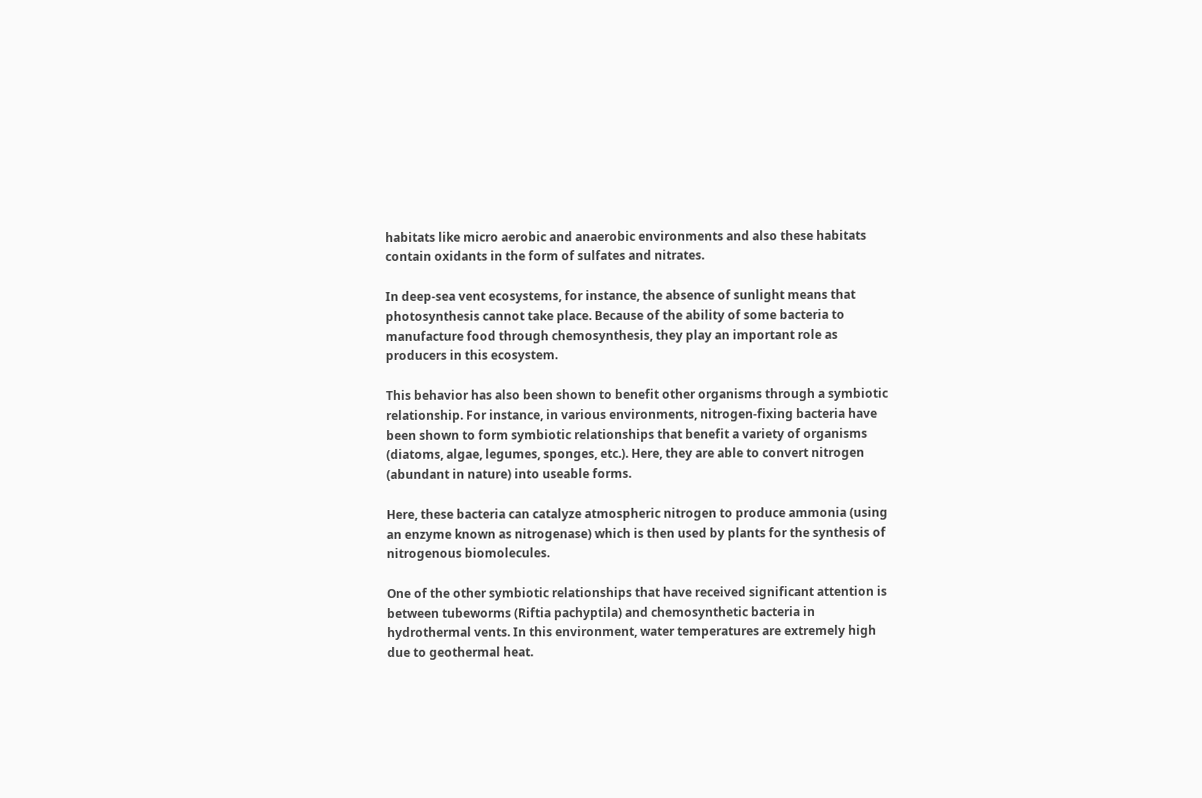habitats like micro aerobic and anaerobic environments and also these habitats contain oxidants in the form of sulfates and nitrates.

In deep-sea vent ecosystems, for instance, the absence of sunlight means that photosynthesis cannot take place. Because of the ability of some bacteria to manufacture food through chemosynthesis, they play an important role as producers in this ecosystem.

This behavior has also been shown to benefit other organisms through a symbiotic relationship. For instance, in various environments, nitrogen-fixing bacteria have been shown to form symbiotic relationships that benefit a variety of organisms (diatoms, algae, legumes, sponges, etc.). Here, they are able to convert nitrogen (abundant in nature) into useable forms.

Here, these bacteria can catalyze atmospheric nitrogen to produce ammonia (using an enzyme known as nitrogenase) which is then used by plants for the synthesis of nitrogenous biomolecules.

One of the other symbiotic relationships that have received significant attention is between tubeworms (Riftia pachyptila) and chemosynthetic bacteria in hydrothermal vents. In this environment, water temperatures are extremely high due to geothermal heat.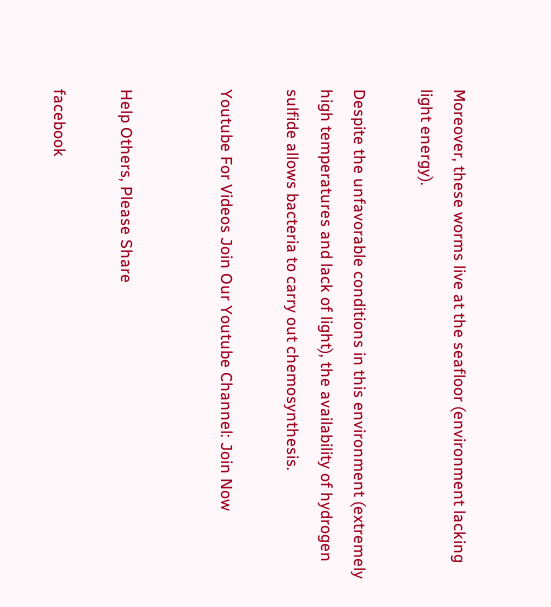Moreover, these worms live at the seafloor (environment lacking light energy).

Despite the unfavorable conditions in this environment (extremely high temperatures and lack of light), the availability of hydrogen sulfide allows bacteria to carry out chemosynthesis.

Youtube For Videos Join Our Youtube Channel: Join Now


Help Others, Please Share

facebook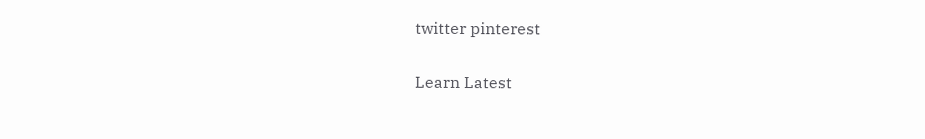twitter pinterest

Learn Latest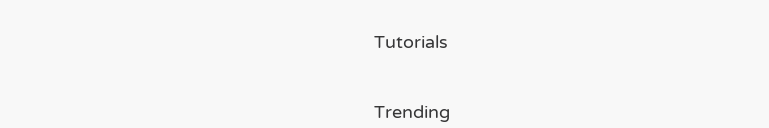Tutorials


Trending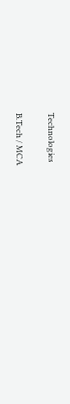Technologies

B.Tech / MCA